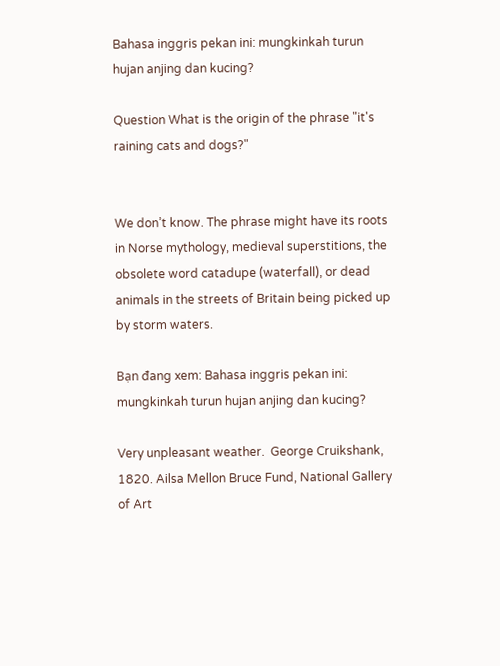Bahasa inggris pekan ini: mungkinkah turun hujan anjing dan kucing?

Question What is the origin of the phrase "it's raining cats and dogs?"


We don’t know. The phrase might have its roots in Norse mythology, medieval superstitions, the obsolete word catadupe (waterfall), or dead animals in the streets of Britain being picked up by storm waters.

Bạn đang xem: Bahasa inggris pekan ini: mungkinkah turun hujan anjing dan kucing?

Very unpleasant weather.  George Cruikshank, 1820. Ailsa Mellon Bruce Fund, National Gallery of Art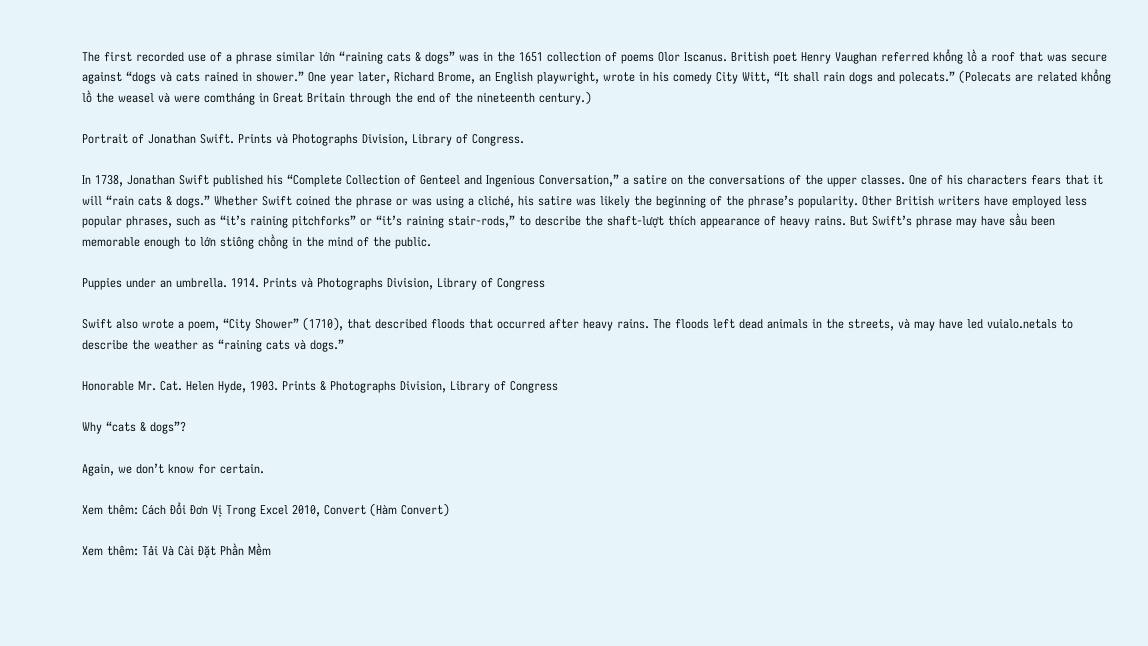The first recorded use of a phrase similar lớn “raining cats & dogs” was in the 1651 collection of poems Olor Iscanus. British poet Henry Vaughan referred khổng lồ a roof that was secure against “dogs và cats rained in shower.” One year later, Richard Brome, an English playwright, wrote in his comedy City Witt, “It shall rain dogs and polecats.” (Polecats are related khổng lồ the weasel và were comtháng in Great Britain through the end of the nineteenth century.)

Portrait of Jonathan Swift. Prints và Photographs Division, Library of Congress.

In 1738, Jonathan Swift published his “Complete Collection of Genteel and Ingenious Conversation,” a satire on the conversations of the upper classes. One of his characters fears that it will “rain cats & dogs.” Whether Swift coined the phrase or was using a cliché, his satire was likely the beginning of the phrase’s popularity. Other British writers have employed less popular phrases, such as “it’s raining pitchforks” or “it’s raining stair-rods,” to describe the shaft-lượt thích appearance of heavy rains. But Swift’s phrase may have sầu been memorable enough to lớn stiông chồng in the mind of the public.

Puppies under an umbrella. 1914. Prints và Photographs Division, Library of Congress

Swift also wrote a poem, “City Shower” (1710), that described floods that occurred after heavy rains. The floods left dead animals in the streets, và may have led vuialo.netals to describe the weather as “raining cats và dogs.”

Honorable Mr. Cat. Helen Hyde, 1903. Prints & Photographs Division, Library of Congress

Why “cats & dogs”?

Again, we don’t know for certain.

Xem thêm: Cách Đổi Đơn Vị Trong Excel 2010, Convert (Hàm Convert)

Xem thêm: Tải Và Cài Đặt Phần Mềm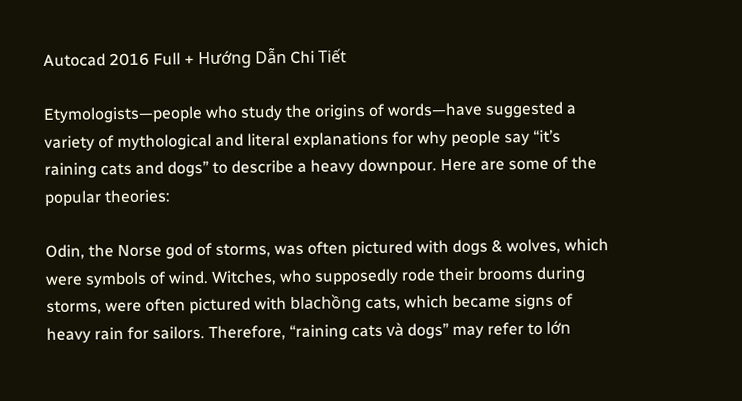Autocad 2016 Full + Hướng Dẫn Chi Tiết

Etymologists—people who study the origins of words—have suggested a variety of mythological and literal explanations for why people say “it’s raining cats and dogs” to describe a heavy downpour. Here are some of the popular theories:

Odin, the Norse god of storms, was often pictured with dogs & wolves, which were symbols of wind. Witches, who supposedly rode their brooms during storms, were often pictured with blachồng cats, which became signs of heavy rain for sailors. Therefore, “raining cats và dogs” may refer to lớn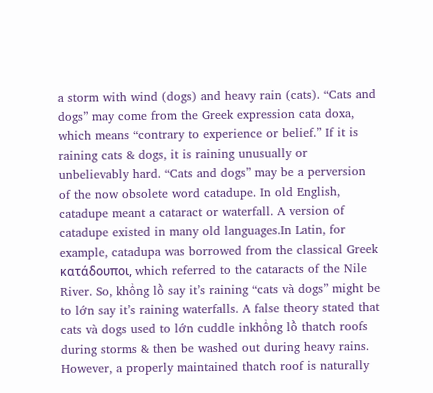a storm with wind (dogs) and heavy rain (cats). “Cats and dogs” may come from the Greek expression cata doxa, which means “contrary to experience or belief.” If it is raining cats & dogs, it is raining unusually or unbelievably hard. “Cats and dogs” may be a perversion of the now obsolete word catadupe. In old English, catadupe meant a cataract or waterfall. A version of catadupe existed in many old languages.In Latin, for example, catadupa was borrowed from the classical Greek κατάδουποι, which referred to the cataracts of the Nile River. So, khổng lồ say it’s raining “cats và dogs” might be to lớn say it’s raining waterfalls. A false theory stated that cats và dogs used to lớn cuddle inkhổng lồ thatch roofs during storms & then be washed out during heavy rains. However, a properly maintained thatch roof is naturally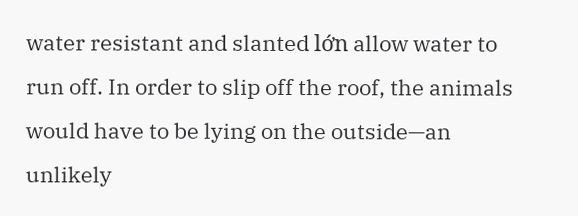water resistant and slanted lớn allow water to run off. In order to slip off the roof, the animals would have to be lying on the outside—an unlikely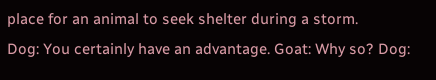place for an animal to seek shelter during a storm.
Dog: You certainly have an advantage. Goat: Why so? Dog: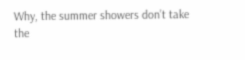Why, the summer showers don’t take the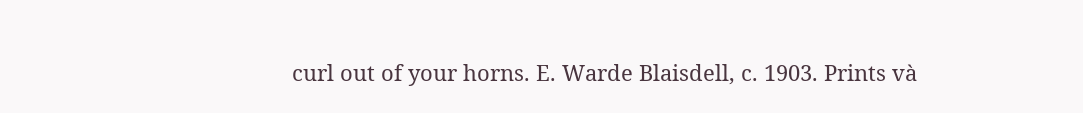curl out of your horns. E. Warde Blaisdell, c. 1903. Prints và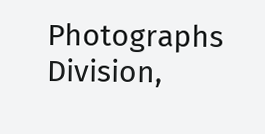Photographs Division,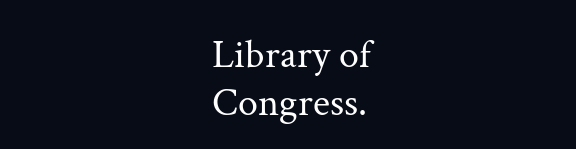Library of Congress.